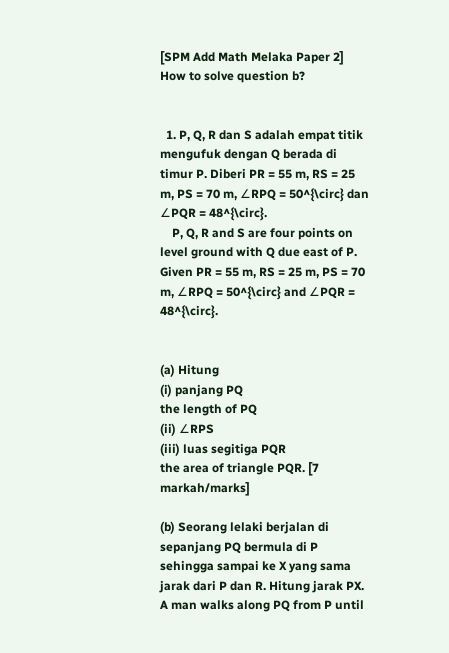[SPM Add Math Melaka Paper 2] How to solve question b?


  1. P, Q, R dan S adalah empat titik mengufuk dengan Q berada di timur P. Diberi PR = 55 m, RS = 25 m, PS = 70 m, ∠RPQ = 50^{\circ} dan ∠PQR = 48^{\circ}.
    P, Q, R and S are four points on level ground with Q due east of P. Given PR = 55 m, RS = 25 m, PS = 70 m, ∠RPQ = 50^{\circ} and ∠PQR = 48^{\circ}.


(a) Hitung
(i) panjang PQ
the length of PQ
(ii) ∠RPS
(iii) luas segitiga PQR
the area of triangle PQR. [7 markah/marks]

(b) Seorang lelaki berjalan di sepanjang PQ bermula di P sehingga sampai ke X yang sama jarak dari P dan R. Hitung jarak PX.
A man walks along PQ from P until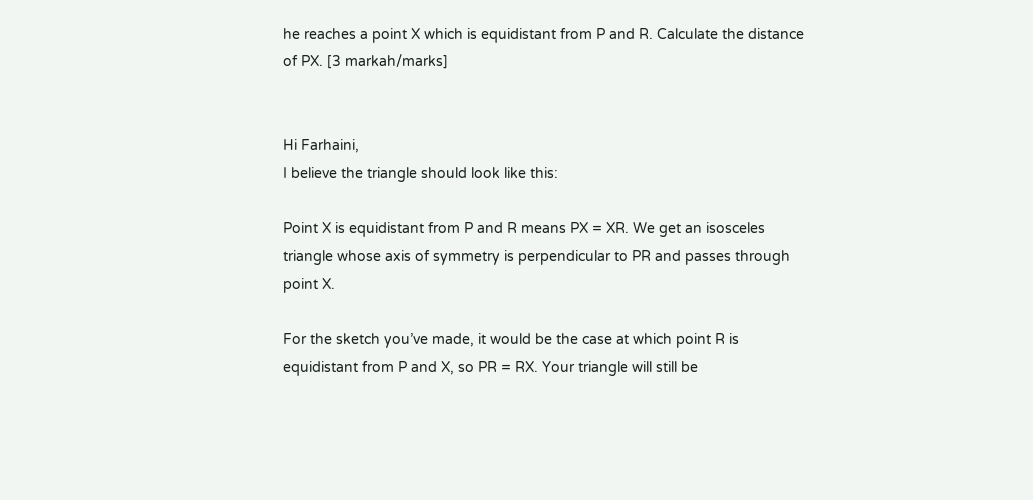he reaches a point X which is equidistant from P and R. Calculate the distance of PX. [3 markah/marks]


Hi Farhaini,
I believe the triangle should look like this:

Point X is equidistant from P and R means PX = XR. We get an isosceles triangle whose axis of symmetry is perpendicular to PR and passes through point X.

For the sketch you’ve made, it would be the case at which point R is equidistant from P and X, so PR = RX. Your triangle will still be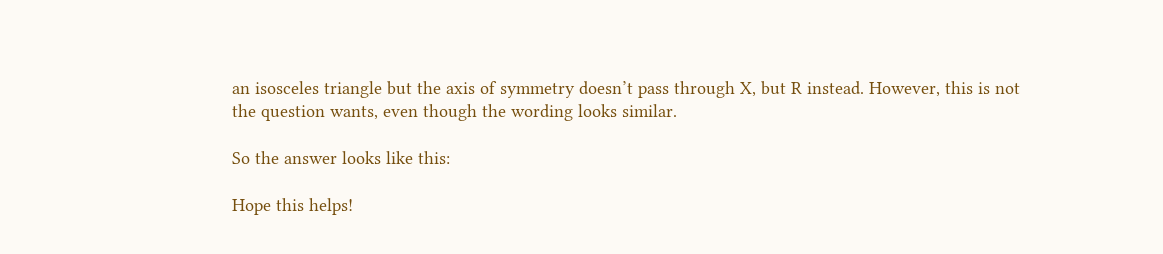an isosceles triangle but the axis of symmetry doesn’t pass through X, but R instead. However, this is not the question wants, even though the wording looks similar.

So the answer looks like this:

Hope this helps!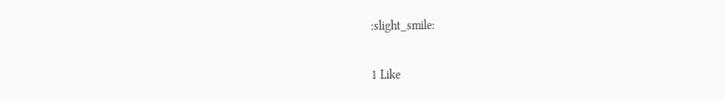:slight_smile:

1 Like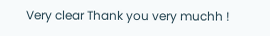Very clear Thank you very muchh !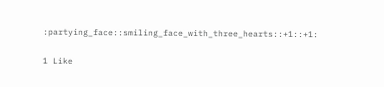:partying_face::smiling_face_with_three_hearts::+1::+1:

1 Like